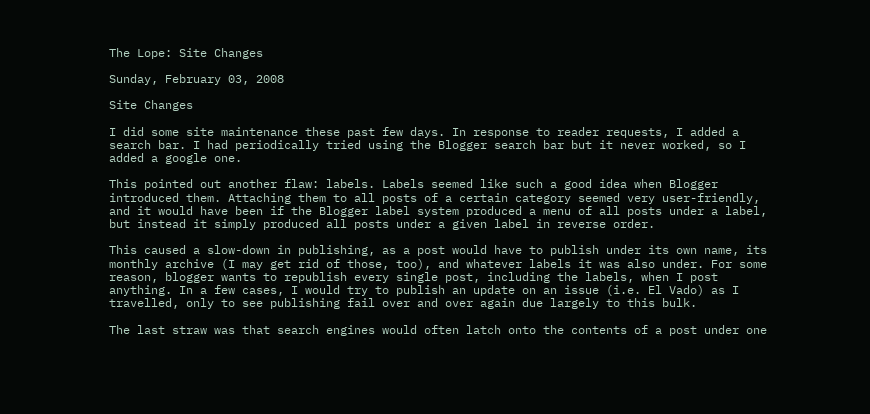The Lope: Site Changes

Sunday, February 03, 2008

Site Changes

I did some site maintenance these past few days. In response to reader requests, I added a search bar. I had periodically tried using the Blogger search bar but it never worked, so I added a google one.

This pointed out another flaw: labels. Labels seemed like such a good idea when Blogger introduced them. Attaching them to all posts of a certain category seemed very user-friendly, and it would have been if the Blogger label system produced a menu of all posts under a label, but instead it simply produced all posts under a given label in reverse order.

This caused a slow-down in publishing, as a post would have to publish under its own name, its monthly archive (I may get rid of those, too), and whatever labels it was also under. For some reason, blogger wants to republish every single post, including the labels, when I post anything. In a few cases, I would try to publish an update on an issue (i.e. El Vado) as I travelled, only to see publishing fail over and over again due largely to this bulk.

The last straw was that search engines would often latch onto the contents of a post under one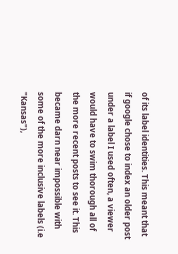of its label identities. This meant that if google chose to index an older post under a label I used often, a viewer would have to swim thorough all of the more recent posts to see it. This became darn near impossible with some of the more inclusive labels (i.e "Kansas"),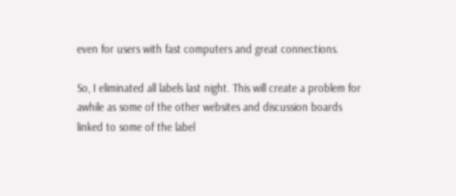even for users with fast computers and great connections.

So, I eliminated all labels last night. This will create a problem for awhile as some of the other websites and discussion boards linked to some of the label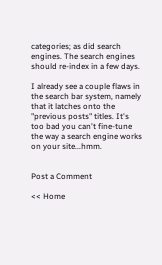categories; as did search engines. The search engines should re-index in a few days.

I already see a couple flaws in the search bar system, namely that it latches onto the "previous posts" titles. It's too bad you can't fine-tune the way a search engine works on your site...hmm.


Post a Comment

<< Home